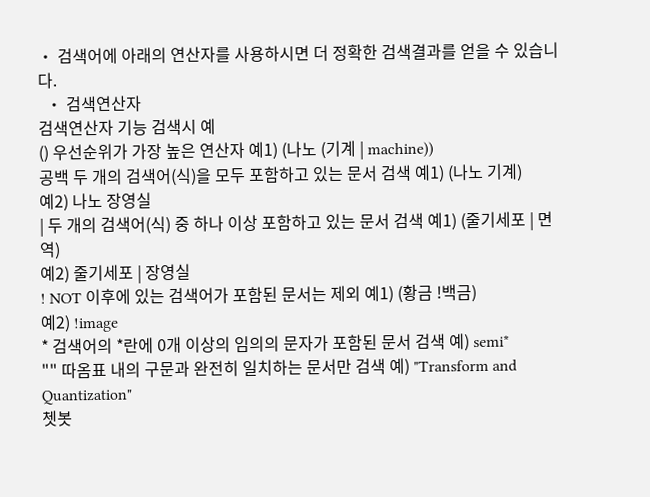• 검색어에 아래의 연산자를 사용하시면 더 정확한 검색결과를 얻을 수 있습니다.
  • 검색연산자
검색연산자 기능 검색시 예
() 우선순위가 가장 높은 연산자 예1) (나노 (기계 | machine))
공백 두 개의 검색어(식)을 모두 포함하고 있는 문서 검색 예1) (나노 기계)
예2) 나노 장영실
| 두 개의 검색어(식) 중 하나 이상 포함하고 있는 문서 검색 예1) (줄기세포 | 면역)
예2) 줄기세포 | 장영실
! NOT 이후에 있는 검색어가 포함된 문서는 제외 예1) (황금 !백금)
예2) !image
* 검색어의 *란에 0개 이상의 임의의 문자가 포함된 문서 검색 예) semi*
"" 따옴표 내의 구문과 완전히 일치하는 문서만 검색 예) "Transform and Quantization"
쳇봇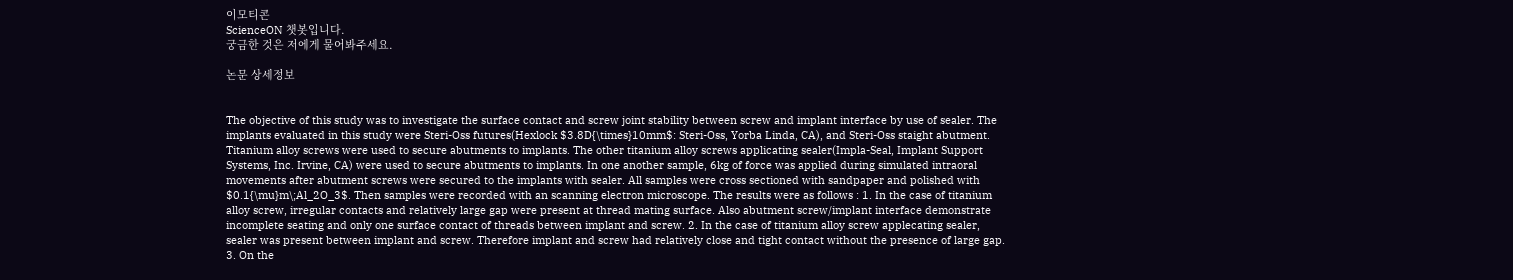이모티콘
ScienceON 챗봇입니다.
궁금한 것은 저에게 물어봐주세요.

논문 상세정보


The objective of this study was to investigate the surface contact and screw joint stability between screw and implant interface by use of sealer. The implants evaluated in this study were Steri-Oss futures(Hexlock $3.8D{\times}10mm$: Steri-Oss, Yorba Linda, CA), and Steri-Oss staight abutment. Titanium alloy screws were used to secure abutments to implants. The other titanium alloy screws applicating sealer(Impla-Seal, Implant Support Systems, Inc. Irvine, CA) were used to secure abutments to implants. In one another sample, 6kg of force was applied during simulated intraoral movements after abutment screws were secured to the implants with sealer. All samples were cross sectioned with sandpaper and polished with $0.1{\mu}m\;Al_2O_3$. Then samples were recorded with an scanning electron microscope. The results were as follows : 1. In the case of titanium alloy screw, irregular contacts and relatively large gap were present at thread mating surface. Also abutment screw/implant interface demonstrate incomplete seating and only one surface contact of threads between implant and screw. 2. In the case of titanium alloy screw applecating sealer, sealer was present between implant and screw. Therefore implant and screw had relatively close and tight contact without the presence of large gap. 3. On the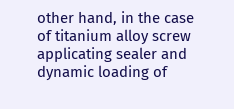other hand, in the case of titanium alloy screw applicating sealer and dynamic loading of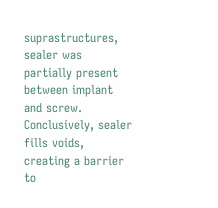suprastructures, sealer was partially present between implant and screw. Conclusively, sealer fills voids, creating a barrier to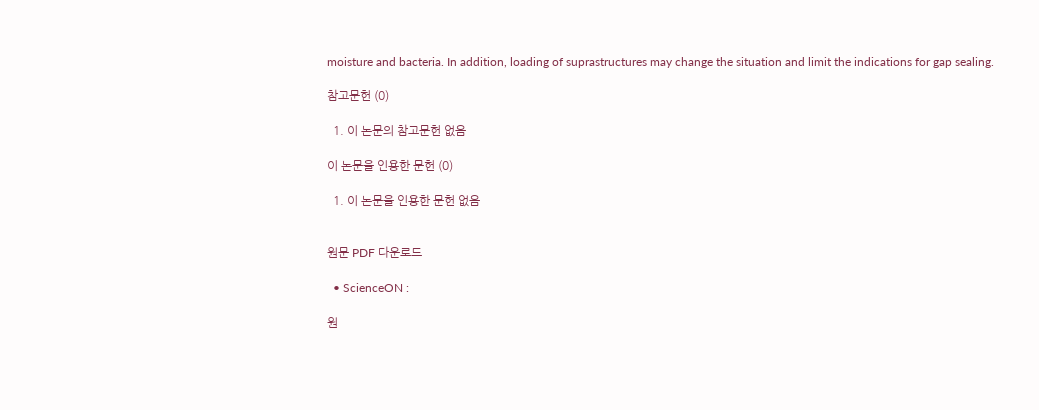moisture and bacteria. In addition, loading of suprastructures may change the situation and limit the indications for gap sealing.

참고문헌 (0)

  1. 이 논문의 참고문헌 없음

이 논문을 인용한 문헌 (0)

  1. 이 논문을 인용한 문헌 없음


원문 PDF 다운로드

  • ScienceON :

원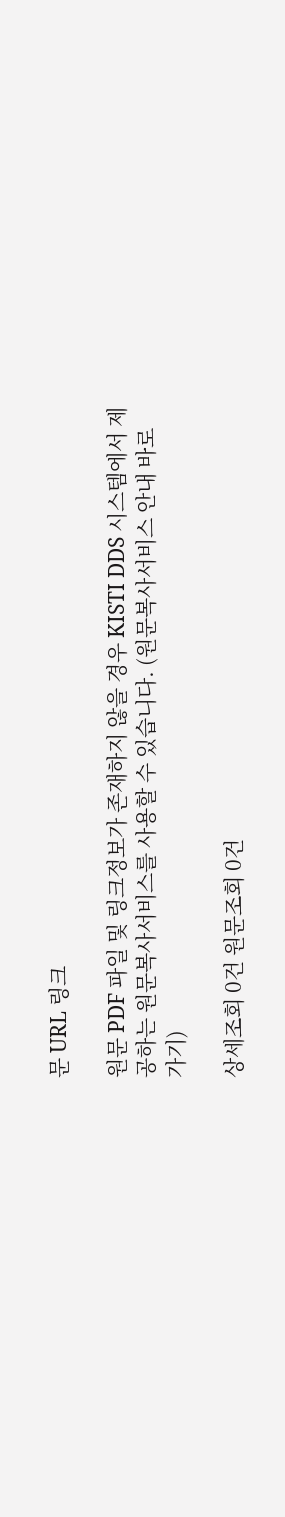문 URL 링크

원문 PDF 파일 및 링크정보가 존재하지 않을 경우 KISTI DDS 시스템에서 제공하는 원문복사서비스를 사용할 수 있습니다. (원문복사서비스 안내 바로 가기)

상세조회 0건 원문조회 0건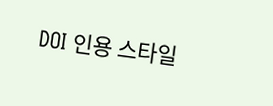DOI 인용 스타일